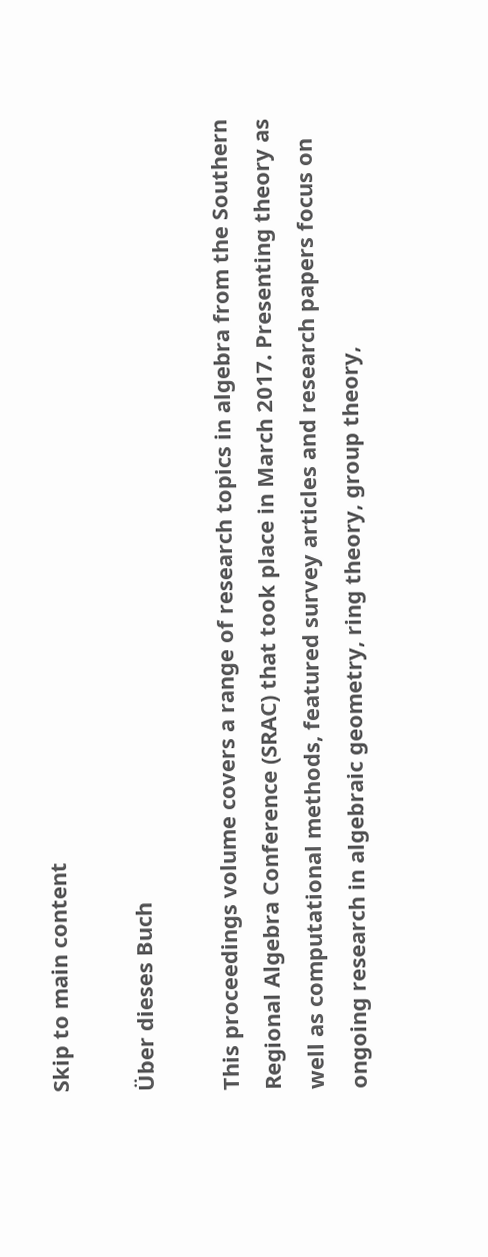Skip to main content

Über dieses Buch

This proceedings volume covers a range of research topics in algebra from the Southern Regional Algebra Conference (SRAC) that took place in March 2017. Presenting theory as well as computational methods, featured survey articles and research papers focus on ongoing research in algebraic geometry, ring theory, group theory,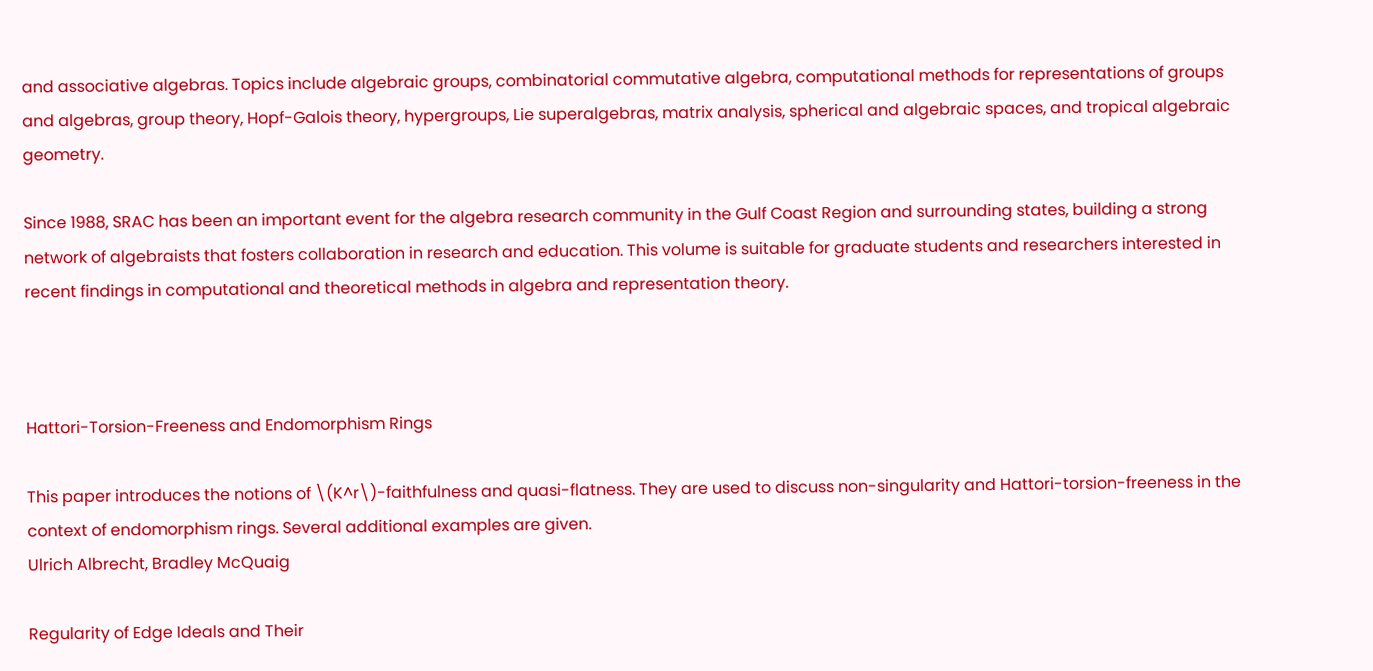and associative algebras. Topics include algebraic groups, combinatorial commutative algebra, computational methods for representations of groups and algebras, group theory, Hopf-Galois theory, hypergroups, Lie superalgebras, matrix analysis, spherical and algebraic spaces, and tropical algebraic geometry.

Since 1988, SRAC has been an important event for the algebra research community in the Gulf Coast Region and surrounding states, building a strong network of algebraists that fosters collaboration in research and education. This volume is suitable for graduate students and researchers interested in recent findings in computational and theoretical methods in algebra and representation theory.



Hattori-Torsion-Freeness and Endomorphism Rings

This paper introduces the notions of \(K^r\)-faithfulness and quasi-flatness. They are used to discuss non-singularity and Hattori-torsion-freeness in the context of endomorphism rings. Several additional examples are given.
Ulrich Albrecht, Bradley McQuaig

Regularity of Edge Ideals and Their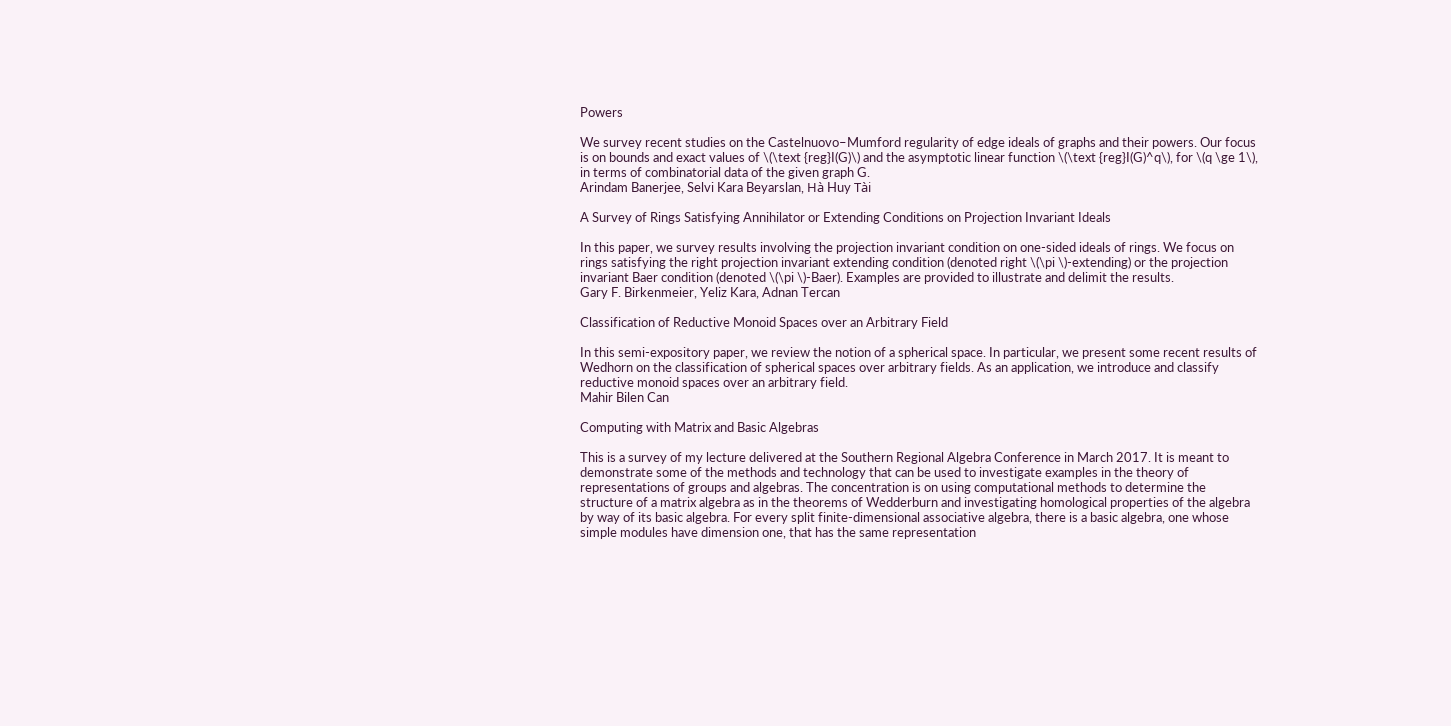Powers

We survey recent studies on the Castelnuovo–Mumford regularity of edge ideals of graphs and their powers. Our focus is on bounds and exact values of \(\text {reg}I(G)\) and the asymptotic linear function \(\text {reg}I(G)^q\), for \(q \ge 1\), in terms of combinatorial data of the given graph G.
Arindam Banerjee, Selvi Kara Beyarslan, Hà Huy Tài

A Survey of Rings Satisfying Annihilator or Extending Conditions on Projection Invariant Ideals

In this paper, we survey results involving the projection invariant condition on one-sided ideals of rings. We focus on rings satisfying the right projection invariant extending condition (denoted right \(\pi \)-extending) or the projection invariant Baer condition (denoted \(\pi \)-Baer). Examples are provided to illustrate and delimit the results.
Gary F. Birkenmeier, Yeliz Kara, Adnan Tercan

Classification of Reductive Monoid Spaces over an Arbitrary Field

In this semi-expository paper, we review the notion of a spherical space. In particular, we present some recent results of Wedhorn on the classification of spherical spaces over arbitrary fields. As an application, we introduce and classify reductive monoid spaces over an arbitrary field.
Mahir Bilen Can

Computing with Matrix and Basic Algebras

This is a survey of my lecture delivered at the Southern Regional Algebra Conference in March 2017. It is meant to demonstrate some of the methods and technology that can be used to investigate examples in the theory of representations of groups and algebras. The concentration is on using computational methods to determine the structure of a matrix algebra as in the theorems of Wedderburn and investigating homological properties of the algebra by way of its basic algebra. For every split finite-dimensional associative algebra, there is a basic algebra, one whose simple modules have dimension one, that has the same representation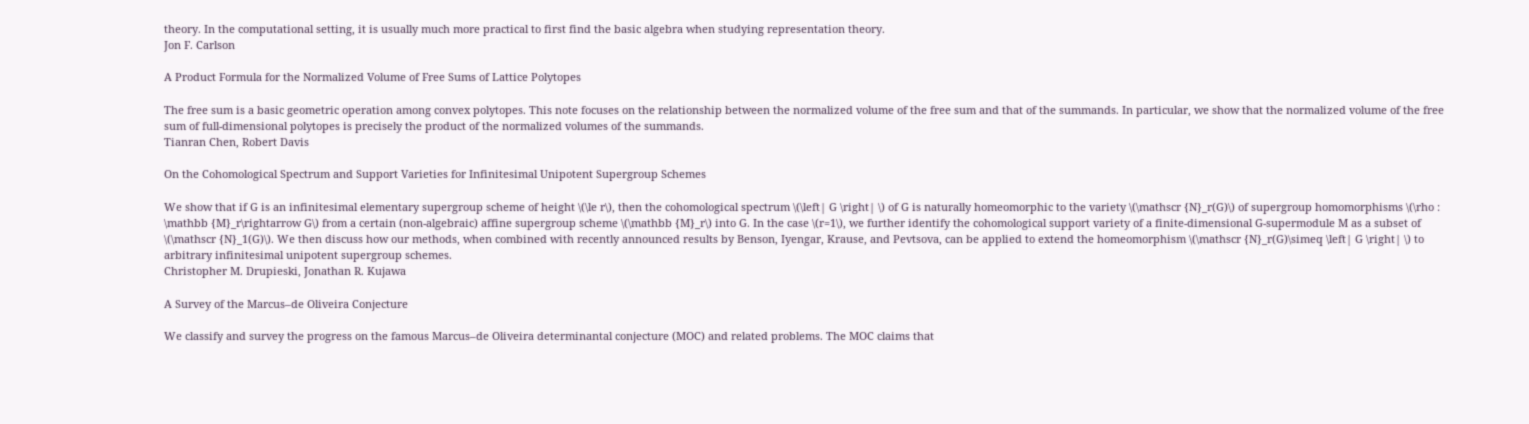theory. In the computational setting, it is usually much more practical to first find the basic algebra when studying representation theory.
Jon F. Carlson

A Product Formula for the Normalized Volume of Free Sums of Lattice Polytopes

The free sum is a basic geometric operation among convex polytopes. This note focuses on the relationship between the normalized volume of the free sum and that of the summands. In particular, we show that the normalized volume of the free sum of full-dimensional polytopes is precisely the product of the normalized volumes of the summands.
Tianran Chen, Robert Davis

On the Cohomological Spectrum and Support Varieties for Infinitesimal Unipotent Supergroup Schemes

We show that if G is an infinitesimal elementary supergroup scheme of height \(\le r\), then the cohomological spectrum \(\left| G \right| \) of G is naturally homeomorphic to the variety \(\mathscr {N}_r(G)\) of supergroup homomorphisms \(\rho : \mathbb {M}_r\rightarrow G\) from a certain (non-algebraic) affine supergroup scheme \(\mathbb {M}_r\) into G. In the case \(r=1\), we further identify the cohomological support variety of a finite-dimensional G-supermodule M as a subset of \(\mathscr {N}_1(G)\). We then discuss how our methods, when combined with recently announced results by Benson, Iyengar, Krause, and Pevtsova, can be applied to extend the homeomorphism \(\mathscr {N}_r(G)\simeq \left| G \right| \) to arbitrary infinitesimal unipotent supergroup schemes.
Christopher M. Drupieski, Jonathan R. Kujawa

A Survey of the Marcus–de Oliveira Conjecture

We classify and survey the progress on the famous Marcus–de Oliveira determinantal conjecture (MOC) and related problems. The MOC claims that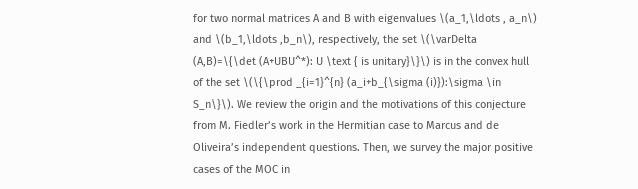for two normal matrices A and B with eigenvalues \(a_1,\ldots , a_n\) and \(b_1,\ldots ,b_n\), respectively, the set \(\varDelta (A,B)=\{\det (A+UBU^*): U \text { is unitary}\}\) is in the convex hull of the set \(\{\prod _{i=1}^{n} (a_i+b_{\sigma (i)}):\sigma \in S_n\}\). We review the origin and the motivations of this conjecture from M. Fiedler’s work in the Hermitian case to Marcus and de Oliveira’s independent questions. Then, we survey the major positive cases of the MOC in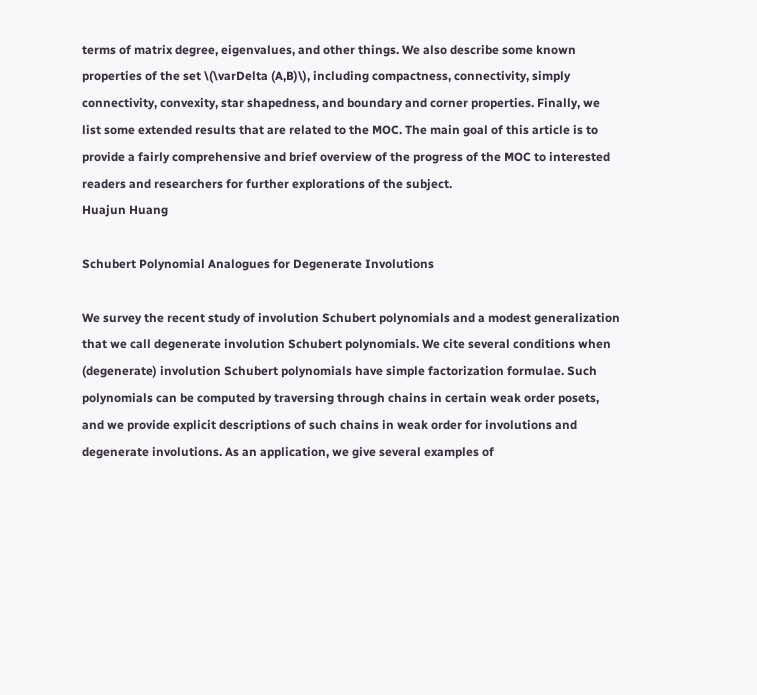terms of matrix degree, eigenvalues, and other things. We also describe some known properties of the set \(\varDelta (A,B)\), including compactness, connectivity, simply connectivity, convexity, star shapedness, and boundary and corner properties. Finally, we list some extended results that are related to the MOC. The main goal of this article is to provide a fairly comprehensive and brief overview of the progress of the MOC to interested readers and researchers for further explorations of the subject.
Huajun Huang

Schubert Polynomial Analogues for Degenerate Involutions

We survey the recent study of involution Schubert polynomials and a modest generalization that we call degenerate involution Schubert polynomials. We cite several conditions when (degenerate) involution Schubert polynomials have simple factorization formulae. Such polynomials can be computed by traversing through chains in certain weak order posets, and we provide explicit descriptions of such chains in weak order for involutions and degenerate involutions. As an application, we give several examples of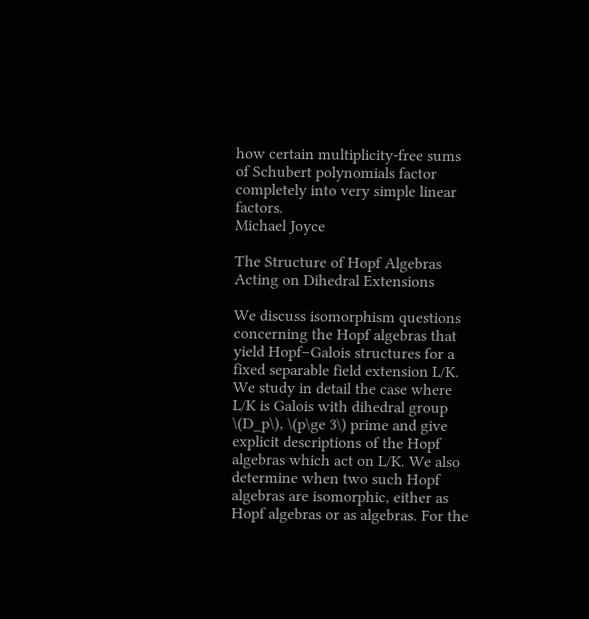how certain multiplicity-free sums of Schubert polynomials factor completely into very simple linear factors.
Michael Joyce

The Structure of Hopf Algebras Acting on Dihedral Extensions

We discuss isomorphism questions concerning the Hopf algebras that yield Hopf–Galois structures for a fixed separable field extension L/K. We study in detail the case where L/K is Galois with dihedral group \(D_p\), \(p\ge 3\) prime and give explicit descriptions of the Hopf algebras which act on L/K. We also determine when two such Hopf algebras are isomorphic, either as Hopf algebras or as algebras. For the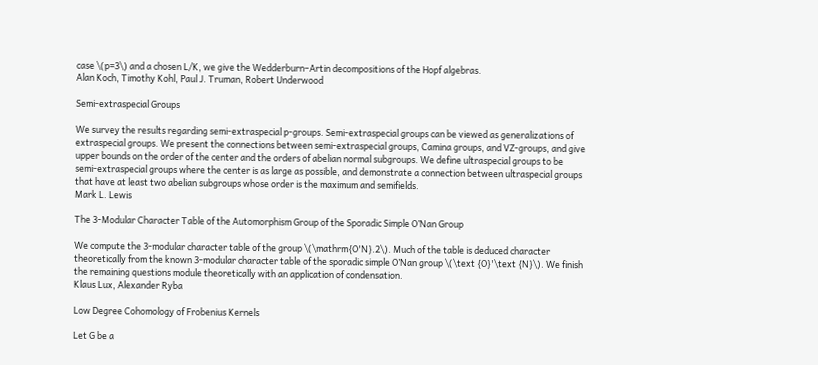case \(p=3\) and a chosen L/K, we give the Wedderburn–Artin decompositions of the Hopf algebras.
Alan Koch, Timothy Kohl, Paul J. Truman, Robert Underwood

Semi-extraspecial Groups

We survey the results regarding semi-extraspecial p-groups. Semi-extraspecial groups can be viewed as generalizations of extraspecial groups. We present the connections between semi-extraspecial groups, Camina groups, and VZ-groups, and give upper bounds on the order of the center and the orders of abelian normal subgroups. We define ultraspecial groups to be semi-extraspecial groups where the center is as large as possible, and demonstrate a connection between ultraspecial groups that have at least two abelian subgroups whose order is the maximum and semifields.
Mark L. Lewis

The 3-Modular Character Table of the Automorphism Group of the Sporadic Simple O’Nan Group

We compute the 3-modular character table of the group \(\mathrm{O'N}.2\). Much of the table is deduced character theoretically from the known 3-modular character table of the sporadic simple O’Nan group \(\text {O}'\text {N}\). We finish the remaining questions module theoretically with an application of condensation.
Klaus Lux, Alexander Ryba

Low Degree Cohomology of Frobenius Kernels

Let G be a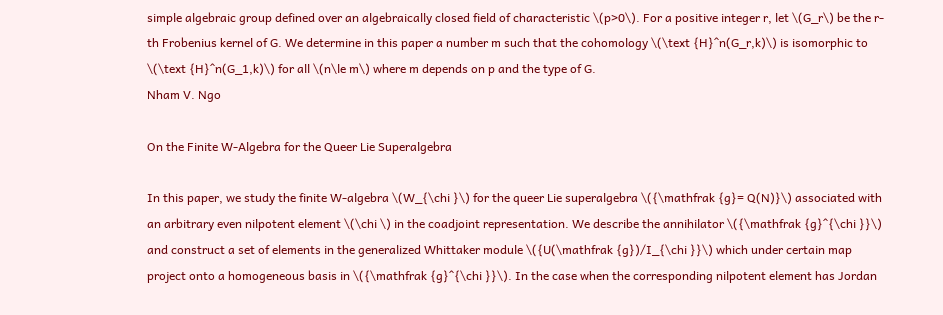simple algebraic group defined over an algebraically closed field of characteristic \(p>0\). For a positive integer r, let \(G_r\) be the r-th Frobenius kernel of G. We determine in this paper a number m such that the cohomology \(\text {H}^n(G_r,k)\) is isomorphic to \(\text {H}^n(G_1,k)\) for all \(n\le m\) where m depends on p and the type of G.
Nham V. Ngo

On the Finite W-Algebra for the Queer Lie Superalgebra

In this paper, we study the finite W-algebra \(W_{\chi }\) for the queer Lie superalgebra \({\mathfrak {g}= Q(N)}\) associated with an arbitrary even nilpotent element \(\chi \) in the coadjoint representation. We describe the annihilator \({\mathfrak {g}^{\chi }}\) and construct a set of elements in the generalized Whittaker module \({U(\mathfrak {g})/I_{\chi }}\) which under certain map project onto a homogeneous basis in \({\mathfrak {g}^{\chi }}\). In the case when the corresponding nilpotent element has Jordan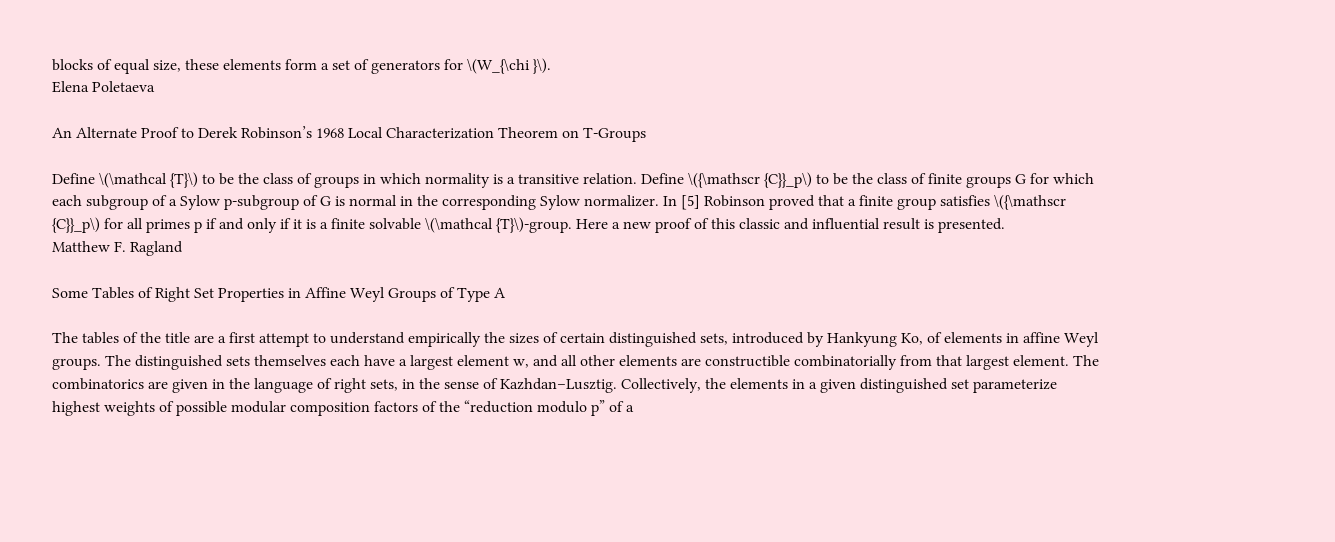blocks of equal size, these elements form a set of generators for \(W_{\chi }\).
Elena Poletaeva

An Alternate Proof to Derek Robinson’s 1968 Local Characterization Theorem on T-Groups

Define \(\mathcal {T}\) to be the class of groups in which normality is a transitive relation. Define \({\mathscr {C}}_p\) to be the class of finite groups G for which each subgroup of a Sylow p-subgroup of G is normal in the corresponding Sylow normalizer. In [5] Robinson proved that a finite group satisfies \({\mathscr {C}}_p\) for all primes p if and only if it is a finite solvable \(\mathcal {T}\)-group. Here a new proof of this classic and influential result is presented.
Matthew F. Ragland

Some Tables of Right Set Properties in Affine Weyl Groups of Type A

The tables of the title are a first attempt to understand empirically the sizes of certain distinguished sets, introduced by Hankyung Ko, of elements in affine Weyl groups. The distinguished sets themselves each have a largest element w, and all other elements are constructible combinatorially from that largest element. The combinatorics are given in the language of right sets, in the sense of Kazhdan–Lusztig. Collectively, the elements in a given distinguished set parameterize highest weights of possible modular composition factors of the “reduction modulo p” of a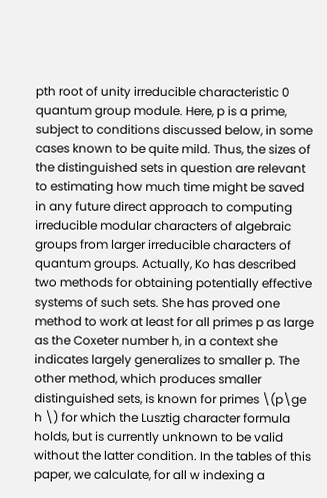pth root of unity irreducible characteristic 0 quantum group module. Here, p is a prime, subject to conditions discussed below, in some cases known to be quite mild. Thus, the sizes of the distinguished sets in question are relevant to estimating how much time might be saved in any future direct approach to computing irreducible modular characters of algebraic groups from larger irreducible characters of quantum groups. Actually, Ko has described two methods for obtaining potentially effective systems of such sets. She has proved one method to work at least for all primes p as large as the Coxeter number h, in a context she indicates largely generalizes to smaller p. The other method, which produces smaller distinguished sets, is known for primes \(p\ge h \) for which the Lusztig character formula holds, but is currently unknown to be valid without the latter condition. In the tables of this paper, we calculate, for all w indexing a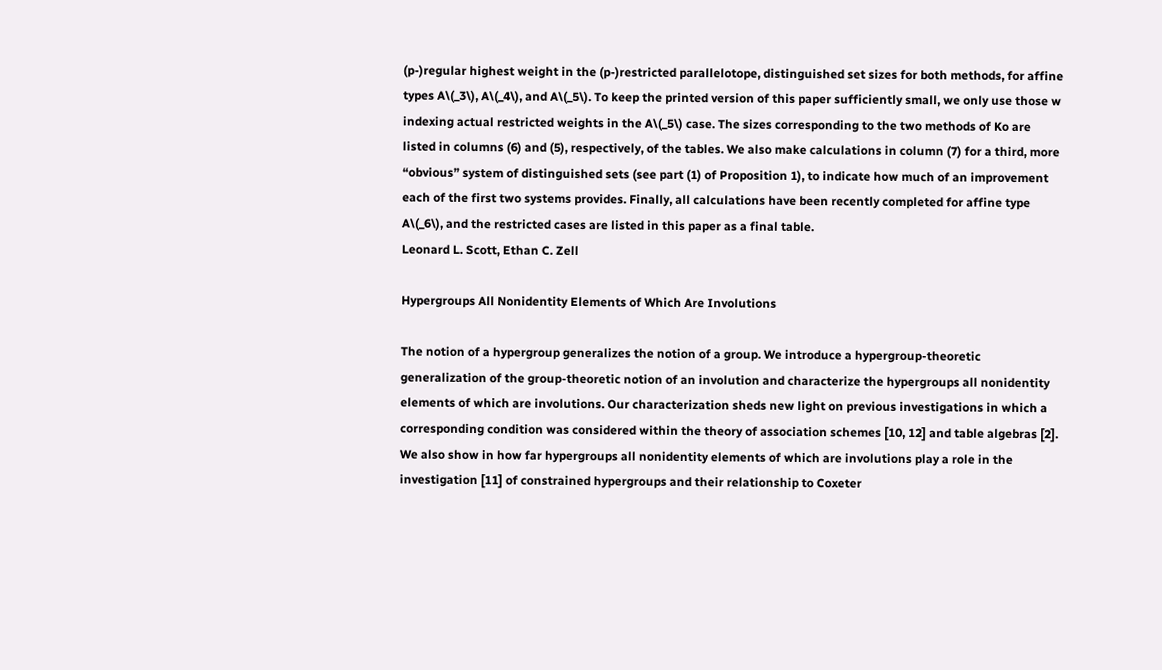(p-)regular highest weight in the (p-)restricted parallelotope, distinguished set sizes for both methods, for affine types A\(_3\), A\(_4\), and A\(_5\). To keep the printed version of this paper sufficiently small, we only use those w indexing actual restricted weights in the A\(_5\) case. The sizes corresponding to the two methods of Ko are listed in columns (6) and (5), respectively, of the tables. We also make calculations in column (7) for a third, more “obvious” system of distinguished sets (see part (1) of Proposition 1), to indicate how much of an improvement each of the first two systems provides. Finally, all calculations have been recently completed for affine type A\(_6\), and the restricted cases are listed in this paper as a final table.
Leonard L. Scott, Ethan C. Zell

Hypergroups All Nonidentity Elements of Which Are Involutions

The notion of a hypergroup generalizes the notion of a group. We introduce a hypergroup-theoretic generalization of the group-theoretic notion of an involution and characterize the hypergroups all nonidentity elements of which are involutions. Our characterization sheds new light on previous investigations in which a corresponding condition was considered within the theory of association schemes [10, 12] and table algebras [2]. We also show in how far hypergroups all nonidentity elements of which are involutions play a role in the investigation [11] of constrained hypergroups and their relationship to Coxeter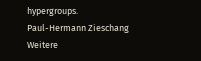hypergroups.
Paul-Hermann Zieschang
Weitere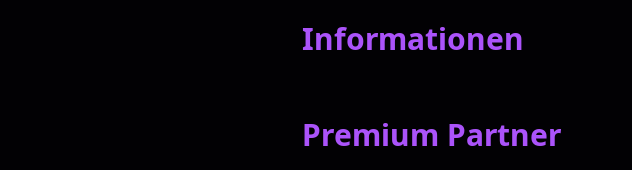Informationen

Premium Partner